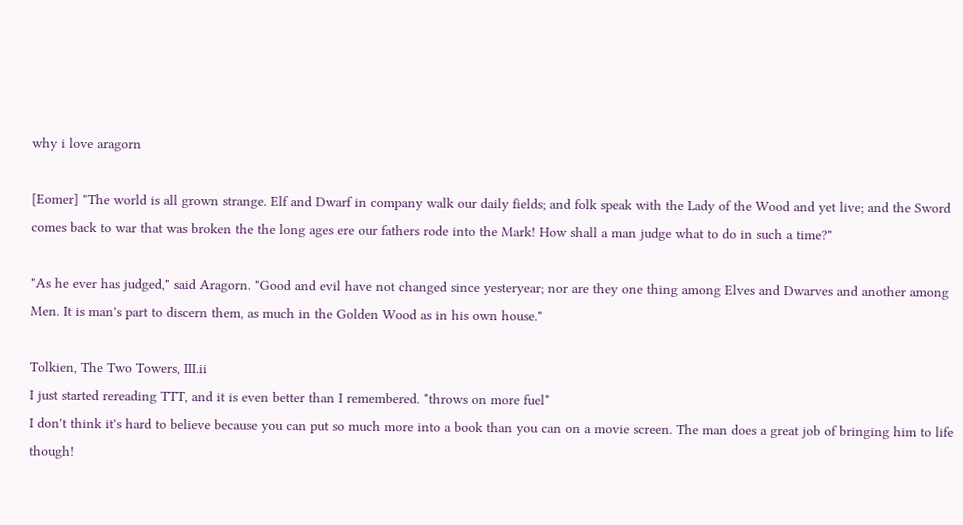why i love aragorn

[Eomer] "The world is all grown strange. Elf and Dwarf in company walk our daily fields; and folk speak with the Lady of the Wood and yet live; and the Sword comes back to war that was broken the the long ages ere our fathers rode into the Mark! How shall a man judge what to do in such a time?"

"As he ever has judged," said Aragorn. "Good and evil have not changed since yesteryear; nor are they one thing among Elves and Dwarves and another among Men. It is man's part to discern them, as much in the Golden Wood as in his own house."

Tolkien, The Two Towers, III.ii
I just started rereading TTT, and it is even better than I remembered. *throws on more fuel*
I don't think it's hard to believe because you can put so much more into a book than you can on a movie screen. The man does a great job of bringing him to life though!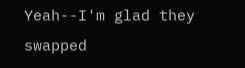Yeah--I'm glad they swapped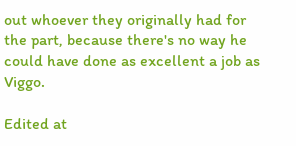out whoever they originally had for the part, because there's no way he could have done as excellent a job as Viggo.

Edited at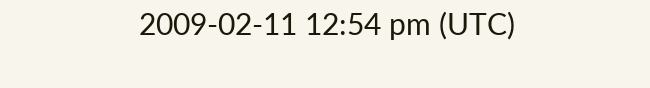2009-02-11 12:54 pm (UTC)